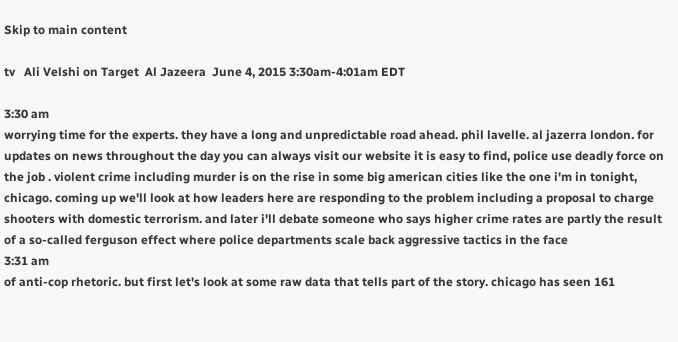Skip to main content

tv   Ali Velshi on Target  Al Jazeera  June 4, 2015 3:30am-4:01am EDT

3:30 am
worrying time for the experts. they have a long and unpredictable road ahead. phil lavelle. al jazerra london. for updates on news throughout the day you can always visit our website it is easy to find, police use deadly force on the job . violent crime including murder is on the rise in some big american cities like the one i'm in tonight, chicago. coming up we'll look at how leaders here are responding to the problem including a proposal to charge shooters with domestic terrorism. and later i'll debate someone who says higher crime rates are partly the result of a so-called ferguson effect where police departments scale back aggressive tactics in the face
3:31 am
of anti-cop rhetoric. but first let's look at some raw data that tells part of the story. chicago has seen 161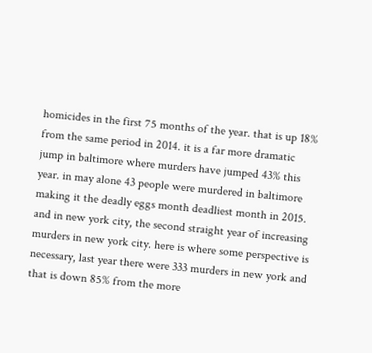homicides in the first 75 months of the year. that is up 18% from the same period in 2014. it is a far more dramatic jump in baltimore where murders have jumped 43% this year. in may alone 43 people were murdered in baltimore making it the deadly eggs month deadliest month in 2015. and in new york city, the second straight year of increasing murders in new york city. here is where some perspective is necessary, last year there were 333 murders in new york and that is down 85% from the more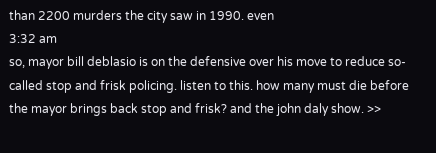than 2200 murders the city saw in 1990. even
3:32 am
so, mayor bill deblasio is on the defensive over his move to reduce so-called stop and frisk policing. listen to this. how many must die before the mayor brings back stop and frisk? and the john daly show. >>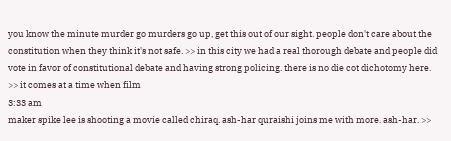you know the minute murder go murders go up, get this out of our sight. people don't care about the constitution when they think it's not safe. >> in this city we had a real thorough debate and people did vote in favor of constitutional debate and having strong policing. there is no die cot dichotomy here. >> it comes at a time when film
3:33 am
maker spike lee is shooting a movie called chiraq. ash-har quraishi joins me with more. ash-har. >>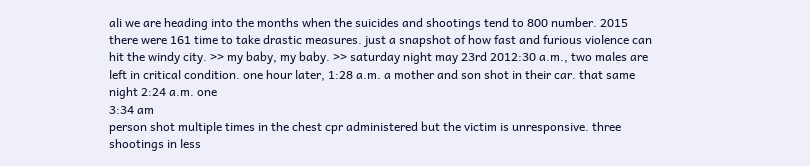ali we are heading into the months when the suicides and shootings tend to 800 number. 2015 there were 161 time to take drastic measures. just a snapshot of how fast and furious violence can hit the windy city. >> my baby, my baby. >> saturday night may 23rd 2012:30 a.m., two males are left in critical condition. one hour later, 1:28 a.m. a mother and son shot in their car. that same night 2:24 a.m. one
3:34 am
person shot multiple times in the chest cpr administered but the victim is unresponsive. three shootings in less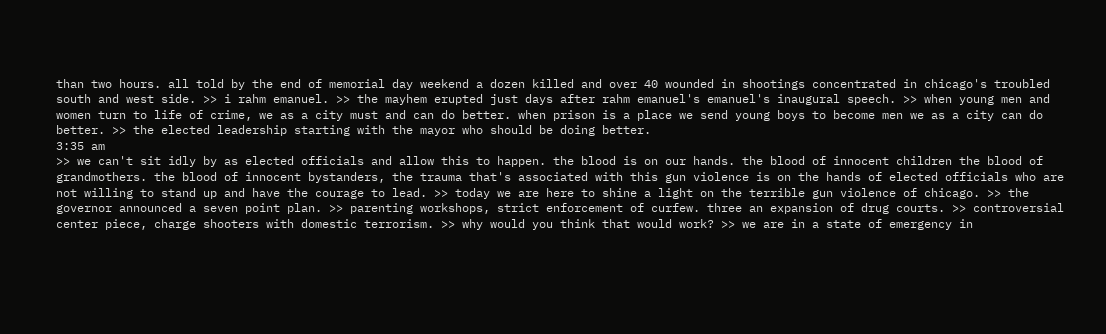than two hours. all told by the end of memorial day weekend a dozen killed and over 40 wounded in shootings concentrated in chicago's troubled south and west side. >> i rahm emanuel. >> the mayhem erupted just days after rahm emanuel's emanuel's inaugural speech. >> when young men and women turn to life of crime, we as a city must and can do better. when prison is a place we send young boys to become men we as a city can do better. >> the elected leadership starting with the mayor who should be doing better.
3:35 am
>> we can't sit idly by as elected officials and allow this to happen. the blood is on our hands. the blood of innocent children the blood of grandmothers. the blood of innocent bystanders, the trauma that's associated with this gun violence is on the hands of elected officials who are not willing to stand up and have the courage to lead. >> today we are here to shine a light on the terrible gun violence of chicago. >> the governor announced a seven point plan. >> parenting workshops, strict enforcement of curfew. three an expansion of drug courts. >> controversial center piece, charge shooters with domestic terrorism. >> why would you think that would work? >> we are in a state of emergency in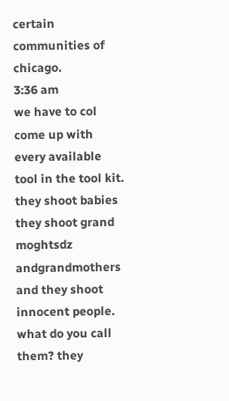certain communities of chicago.
3:36 am
we have to col come up with every available tool in the tool kit. they shoot babies they shoot grand moghtsdz andgrandmothers and they shoot innocent people. what do you call them? they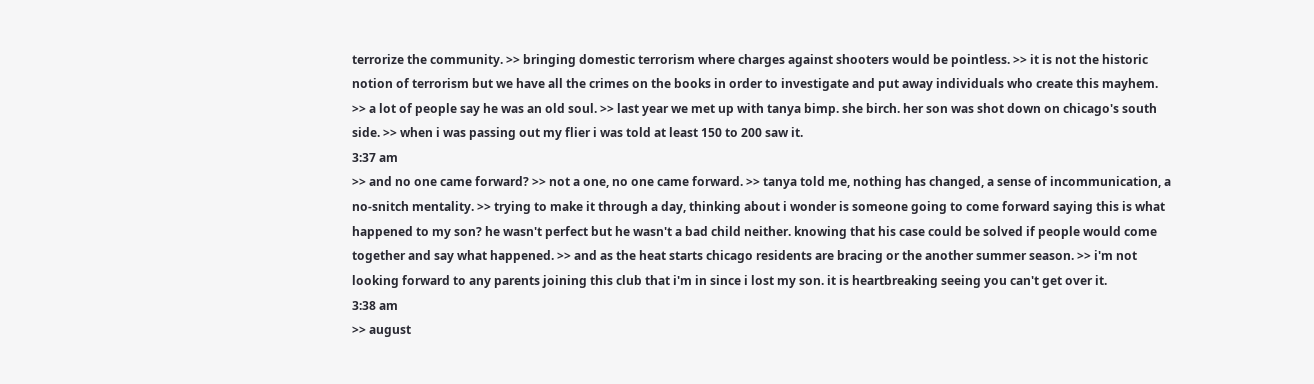terrorize the community. >> bringing domestic terrorism where charges against shooters would be pointless. >> it is not the historic notion of terrorism but we have all the crimes on the books in order to investigate and put away individuals who create this mayhem. >> a lot of people say he was an old soul. >> last year we met up with tanya bimp. she birch. her son was shot down on chicago's south side. >> when i was passing out my flier i was told at least 150 to 200 saw it.
3:37 am
>> and no one came forward? >> not a one, no one came forward. >> tanya told me, nothing has changed, a sense of incommunication, a no-snitch mentality. >> trying to make it through a day, thinking about i wonder is someone going to come forward saying this is what happened to my son? he wasn't perfect but he wasn't a bad child neither. knowing that his case could be solved if people would come together and say what happened. >> and as the heat starts chicago residents are bracing or the another summer season. >> i'm not looking forward to any parents joining this club that i'm in since i lost my son. it is heartbreaking seeing you can't get over it.
3:38 am
>> august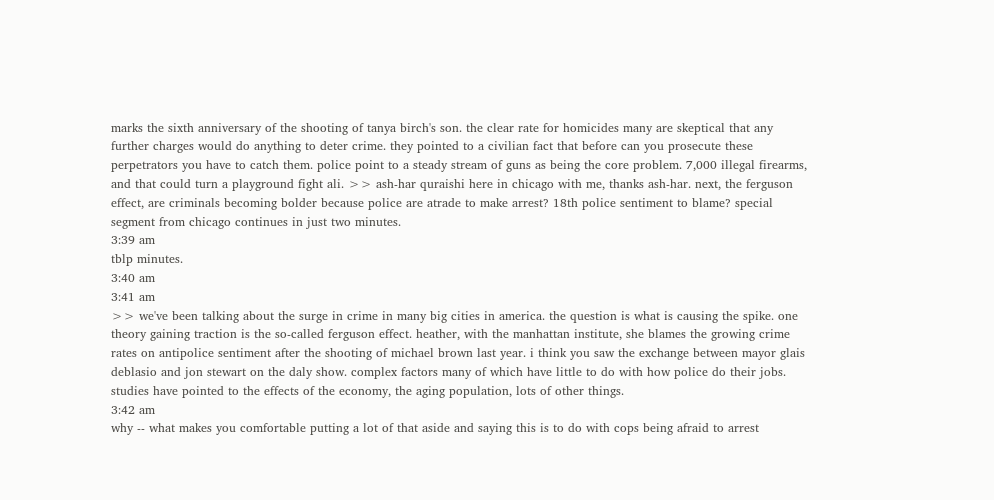marks the sixth anniversary of the shooting of tanya birch's son. the clear rate for homicides many are skeptical that any further charges would do anything to deter crime. they pointed to a civilian fact that before can you prosecute these perpetrators you have to catch them. police point to a steady stream of guns as being the core problem. 7,000 illegal firearms, and that could turn a playground fight ali. >> ash-har quraishi here in chicago with me, thanks ash-har. next, the ferguson effect, are criminals becoming bolder because police are atrade to make arrest? 18th police sentiment to blame? special segment from chicago continues in just two minutes.
3:39 am
tblp minutes.
3:40 am
3:41 am
>> we've been talking about the surge in crime in many big cities in america. the question is what is causing the spike. one theory gaining traction is the so-called ferguson effect. heather, with the manhattan institute, she blames the growing crime rates on antipolice sentiment after the shooting of michael brown last year. i think you saw the exchange between mayor glais deblasio and jon stewart on the daly show. complex factors many of which have little to do with how police do their jobs. studies have pointed to the effects of the economy, the aging population, lots of other things.
3:42 am
why -- what makes you comfortable putting a lot of that aside and saying this is to do with cops being afraid to arrest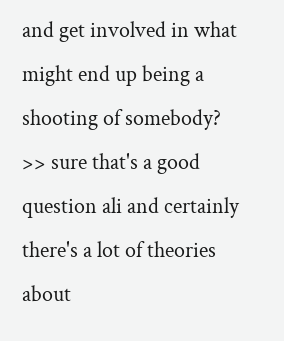and get involved in what might end up being a shooting of somebody? >> sure that's a good question ali and certainly there's a lot of theories about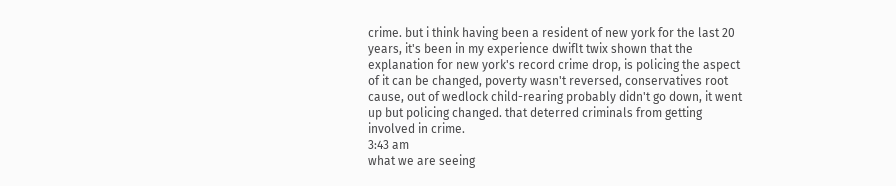crime. but i think having been a resident of new york for the last 20 years, it's been in my experience dwiflt twix shown that the explanation for new york's record crime drop, is policing the aspect of it can be changed, poverty wasn't reversed, conservatives root cause, out of wedlock child-rearing probably didn't go down, it went up but policing changed. that deterred criminals from getting involved in crime.
3:43 am
what we are seeing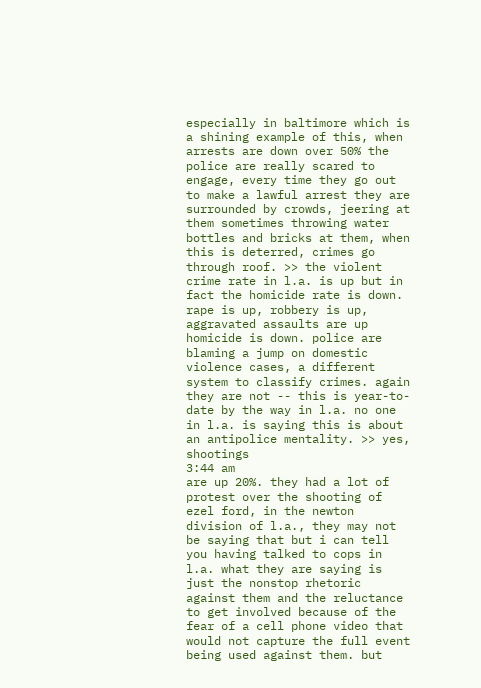especially in baltimore which is a shining example of this, when arrests are down over 50% the police are really scared to engage, every time they go out to make a lawful arrest they are surrounded by crowds, jeering at them sometimes throwing water bottles and bricks at them, when this is deterred, crimes go through roof. >> the violent crime rate in l.a. is up but in fact the homicide rate is down. rape is up, robbery is up, aggravated assaults are up homicide is down. police are blaming a jump on domestic violence cases, a different system to classify crimes. again they are not -- this is year-to-date by the way in l.a. no one in l.a. is saying this is about an antipolice mentality. >> yes, shootings
3:44 am
are up 20%. they had a lot of protest over the shooting of ezel ford, in the newton division of l.a., they may not be saying that but i can tell you having talked to cops in l.a. what they are saying is just the nonstop rhetoric against them and the reluctance to get involved because of the fear of a cell phone video that would not capture the full event being used against them. but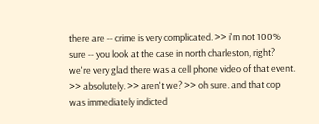there are -- crime is very complicated. >> i'm not 100% sure -- you look at the case in north charleston, right? we're very glad there was a cell phone video of that event. >> absolutely. >> aren't we? >> oh sure. and that cop was immediately indicted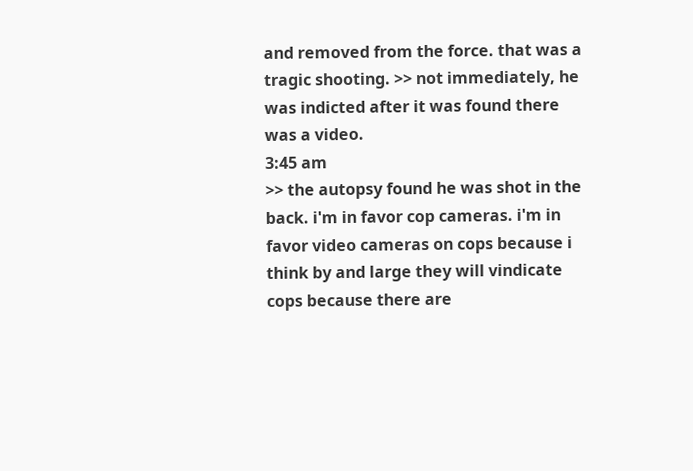and removed from the force. that was a tragic shooting. >> not immediately, he was indicted after it was found there was a video.
3:45 am
>> the autopsy found he was shot in the back. i'm in favor cop cameras. i'm in favor video cameras on cops because i think by and large they will vindicate cops because there are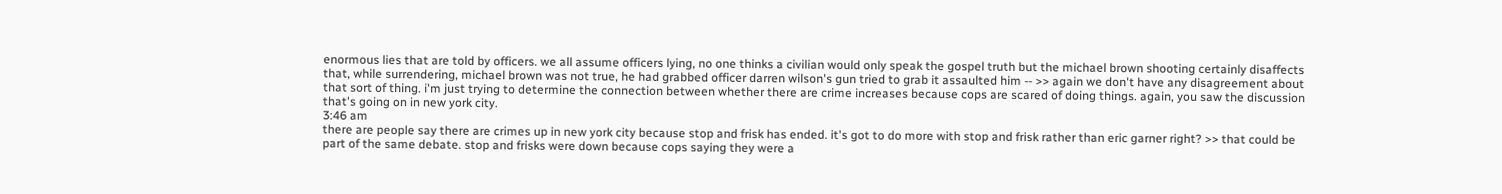enormous lies that are told by officers. we all assume officers lying, no one thinks a civilian would only speak the gospel truth but the michael brown shooting certainly disaffects that, while surrendering, michael brown was not true, he had grabbed officer darren wilson's gun tried to grab it assaulted him -- >> again we don't have any disagreement about that sort of thing. i'm just trying to determine the connection between whether there are crime increases because cops are scared of doing things. again, you saw the discussion that's going on in new york city.
3:46 am
there are people say there are crimes up in new york city because stop and frisk has ended. it's got to do more with stop and frisk rather than eric garner right? >> that could be part of the same debate. stop and frisks were down because cops saying they were a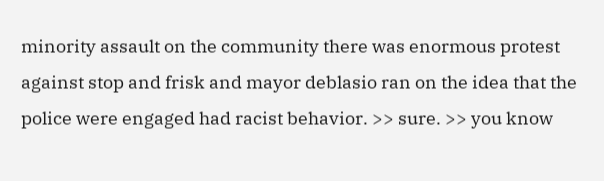minority assault on the community there was enormous protest against stop and frisk and mayor deblasio ran on the idea that the police were engaged had racist behavior. >> sure. >> you know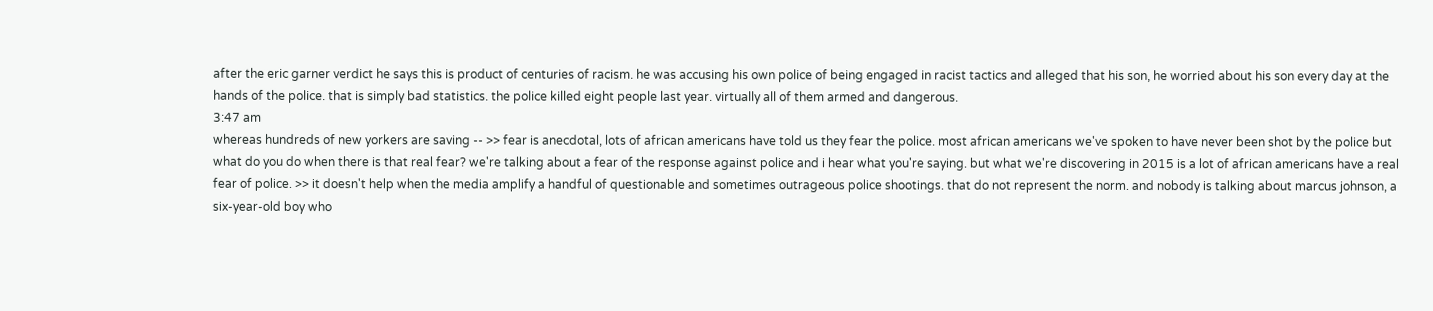after the eric garner verdict he says this is product of centuries of racism. he was accusing his own police of being engaged in racist tactics and alleged that his son, he worried about his son every day at the hands of the police. that is simply bad statistics. the police killed eight people last year. virtually all of them armed and dangerous.
3:47 am
whereas hundreds of new yorkers are saving -- >> fear is anecdotal, lots of african americans have told us they fear the police. most african americans we've spoken to have never been shot by the police but what do you do when there is that real fear? we're talking about a fear of the response against police and i hear what you're saying. but what we're discovering in 2015 is a lot of african americans have a real fear of police. >> it doesn't help when the media amplify a handful of questionable and sometimes outrageous police shootings. that do not represent the norm. and nobody is talking about marcus johnson, a six-year-old boy who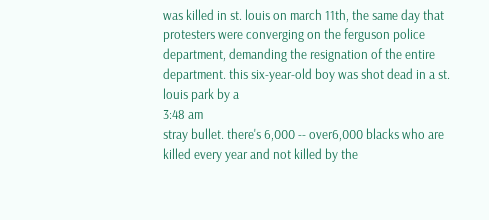was killed in st. louis on march 11th, the same day that protesters were converging on the ferguson police department, demanding the resignation of the entire department. this six-year-old boy was shot dead in a st. louis park by a
3:48 am
stray bullet. there's 6,000 -- over6,000 blacks who are killed every year and not killed by the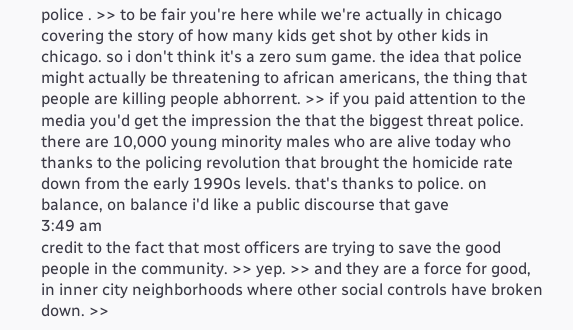police . >> to be fair you're here while we're actually in chicago covering the story of how many kids get shot by other kids in chicago. so i don't think it's a zero sum game. the idea that police might actually be threatening to african americans, the thing that people are killing people abhorrent. >> if you paid attention to the media you'd get the impression the that the biggest threat police. there are 10,000 young minority males who are alive today who thanks to the policing revolution that brought the homicide rate down from the early 1990s levels. that's thanks to police. on balance, on balance i'd like a public discourse that gave
3:49 am
credit to the fact that most officers are trying to save the good people in the community. >> yep. >> and they are a force for good, in inner city neighborhoods where other social controls have broken down. >>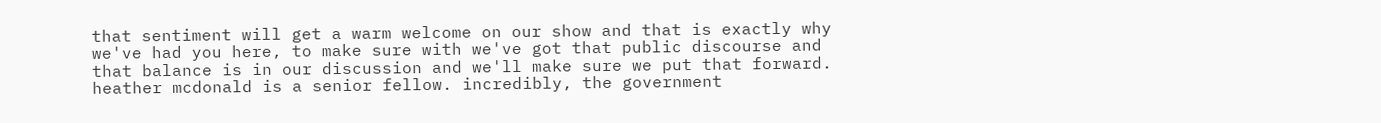that sentiment will get a warm welcome on our show and that is exactly why we've had you here, to make sure with we've got that public discourse and that balance is in our discussion and we'll make sure we put that forward. heather mcdonald is a senior fellow. incredibly, the government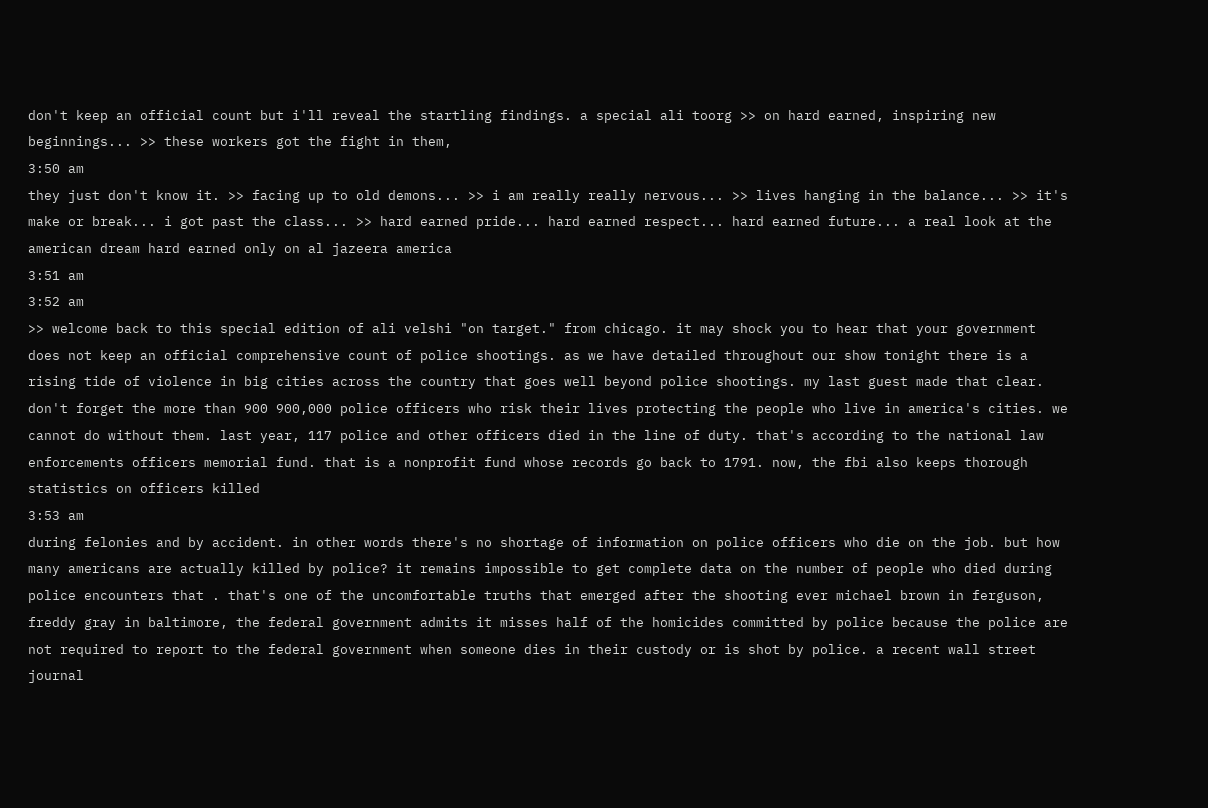don't keep an official count but i'll reveal the startling findings. a special ali toorg >> on hard earned, inspiring new beginnings... >> these workers got the fight in them,
3:50 am
they just don't know it. >> facing up to old demons... >> i am really really nervous... >> lives hanging in the balance... >> it's make or break... i got past the class... >> hard earned pride... hard earned respect... hard earned future... a real look at the american dream hard earned only on al jazeera america
3:51 am
3:52 am
>> welcome back to this special edition of ali velshi "on target." from chicago. it may shock you to hear that your government does not keep an official comprehensive count of police shootings. as we have detailed throughout our show tonight there is a rising tide of violence in big cities across the country that goes well beyond police shootings. my last guest made that clear. don't forget the more than 900 900,000 police officers who risk their lives protecting the people who live in america's cities. we cannot do without them. last year, 117 police and other officers died in the line of duty. that's according to the national law enforcements officers memorial fund. that is a nonprofit fund whose records go back to 1791. now, the fbi also keeps thorough statistics on officers killed
3:53 am
during felonies and by accident. in other words there's no shortage of information on police officers who die on the job. but how many americans are actually killed by police? it remains impossible to get complete data on the number of people who died during police encounters that . that's one of the uncomfortable truths that emerged after the shooting ever michael brown in ferguson, freddy gray in baltimore, the federal government admits it misses half of the homicides committed by police because the police are not required to report to the federal government when someone dies in their custody or is shot by police. a recent wall street journal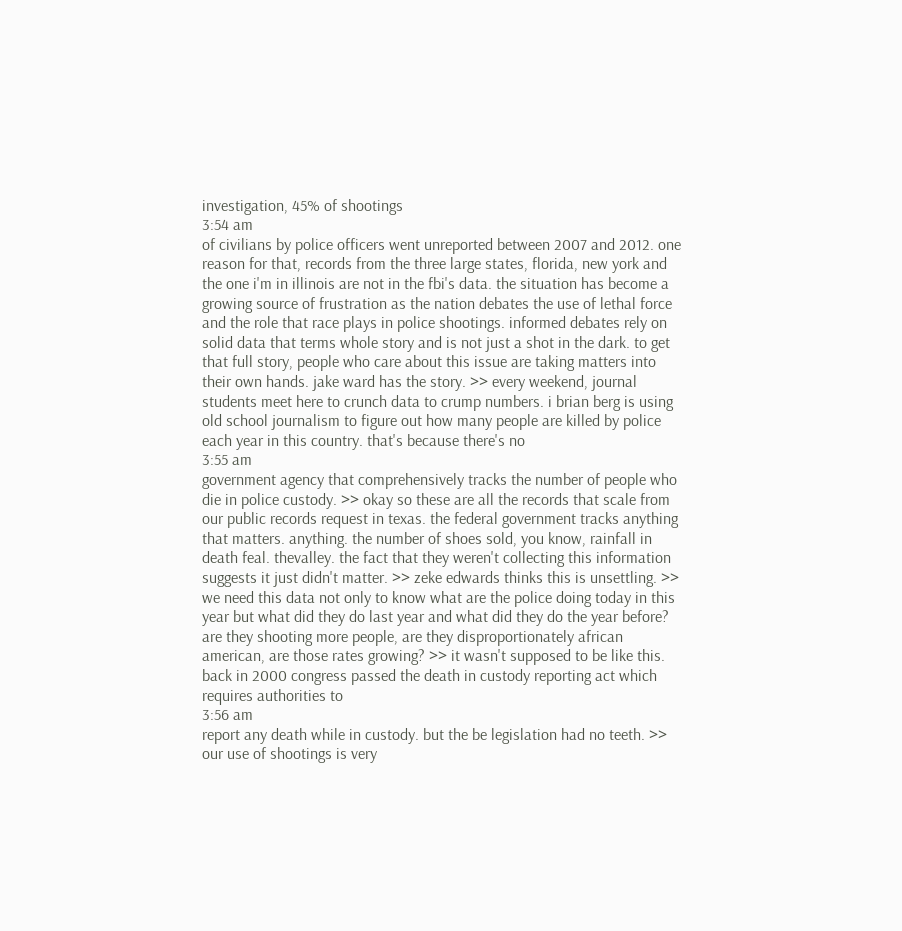investigation, 45% of shootings
3:54 am
of civilians by police officers went unreported between 2007 and 2012. one reason for that, records from the three large states, florida, new york and the one i'm in illinois are not in the fbi's data. the situation has become a growing source of frustration as the nation debates the use of lethal force and the role that race plays in police shootings. informed debates rely on solid data that terms whole story and is not just a shot in the dark. to get that full story, people who care about this issue are taking matters into their own hands. jake ward has the story. >> every weekend, journal students meet here to crunch data to crump numbers. i brian berg is using old school journalism to figure out how many people are killed by police each year in this country. that's because there's no
3:55 am
government agency that comprehensively tracks the number of people who die in police custody. >> okay so these are all the records that scale from our public records request in texas. the federal government tracks anything that matters. anything. the number of shoes sold, you know, rainfall in death feal. thevalley. the fact that they weren't collecting this information suggests it just didn't matter. >> zeke edwards thinks this is unsettling. >> we need this data not only to know what are the police doing today in this year but what did they do last year and what did they do the year before? are they shooting more people, are they disproportionately african american, are those rates growing? >> it wasn't supposed to be like this. back in 2000 congress passed the death in custody reporting act which requires authorities to
3:56 am
report any death while in custody. but the be legislation had no teeth. >> our use of shootings is very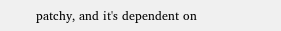patchy, and it's dependent on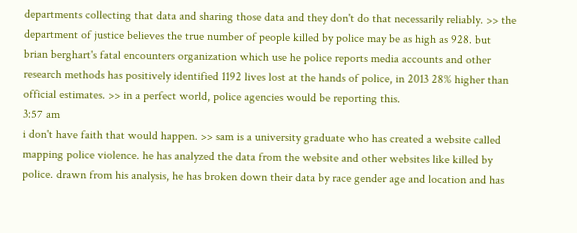departments collecting that data and sharing those data and they don't do that necessarily reliably. >> the department of justice believes the true number of people killed by police may be as high as 928. but brian berghart's fatal encounters organization which use he police reports media accounts and other research methods has positively identified 1192 lives lost at the hands of police, in 2013 28% higher than official estimates. >> in a perfect world, police agencies would be reporting this.
3:57 am
i don't have faith that would happen. >> sam is a university graduate who has created a website called mapping police violence. he has analyzed the data from the website and other websites like killed by police. drawn from his analysis, he has broken down their data by race gender age and location and has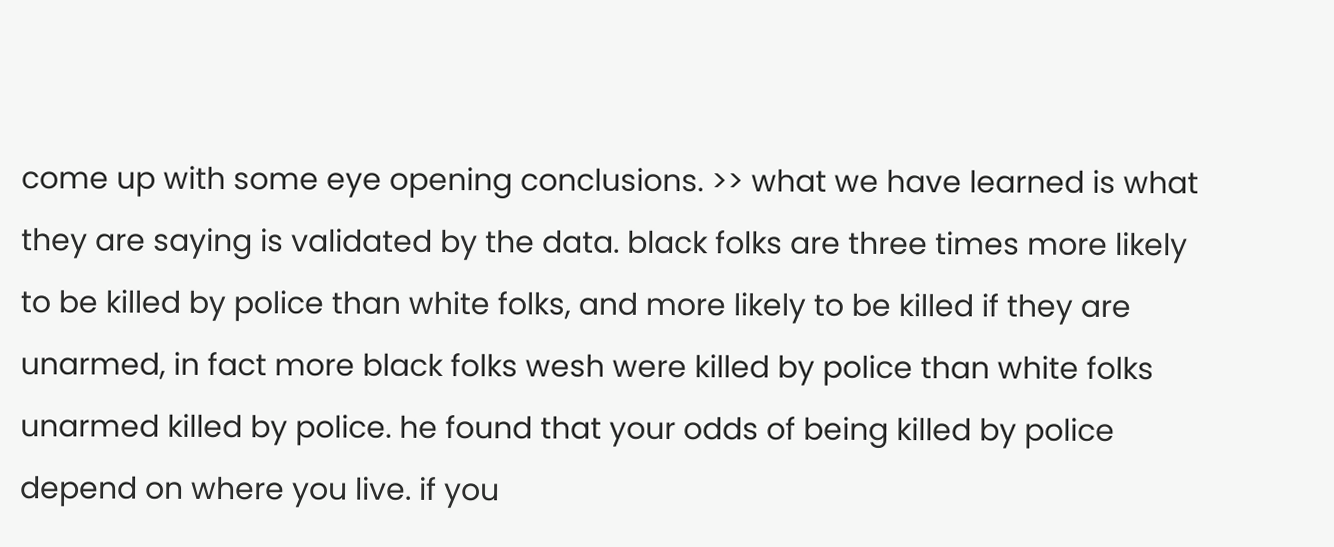come up with some eye opening conclusions. >> what we have learned is what they are saying is validated by the data. black folks are three times more likely to be killed by police than white folks, and more likely to be killed if they are unarmed, in fact more black folks wesh were killed by police than white folks unarmed killed by police. he found that your odds of being killed by police depend on where you live. if you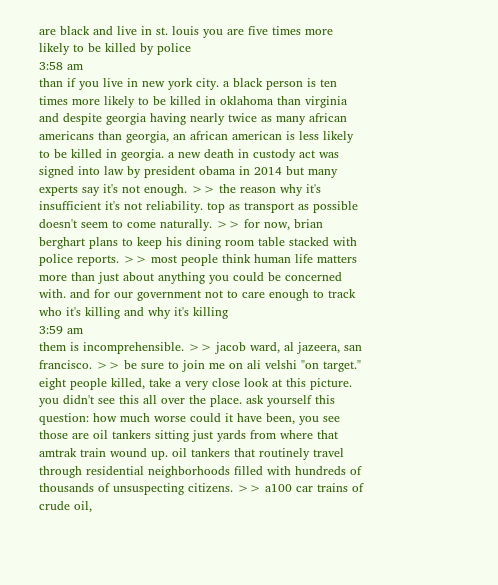are black and live in st. louis you are five times more likely to be killed by police
3:58 am
than if you live in new york city. a black person is ten times more likely to be killed in oklahoma than virginia and despite georgia having nearly twice as many african americans than georgia, an african american is less likely to be killed in georgia. a new death in custody act was signed into law by president obama in 2014 but many experts say it's not enough. >> the reason why it's insufficient it's not reliability. top as transport as possible doesn't seem to come naturally. >> for now, brian berghart plans to keep his dining room table stacked with police reports. >> most people think human life matters more than just about anything you could be concerned with. and for our government not to care enough to track who it's killing and why it's killing
3:59 am
them is incomprehensible. >> jacob ward, al jazeera, san francisco. >> be sure to join me on ali velshi "on target." eight people killed, take a very close look at this picture. you didn't see this all over the place. ask yourself this question: how much worse could it have been, you see those are oil tankers sitting just yards from where that amtrak train wound up. oil tankers that routinely travel through residential neighborhoods filled with hundreds of thousands of unsuspecting citizens. >> a100 car trains of crude oil,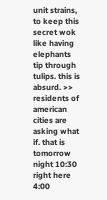unit strains, to keep this secret wok like having elephants tip through tulips. this is absurd. >> residents of american cities are asking what if. that is tomorrow night 10:30 right here
4:00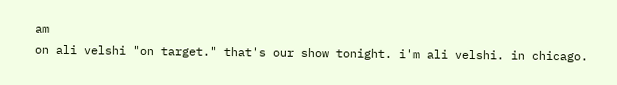am
on ali velshi "on target." that's our show tonight. i'm ali velshi. in chicago.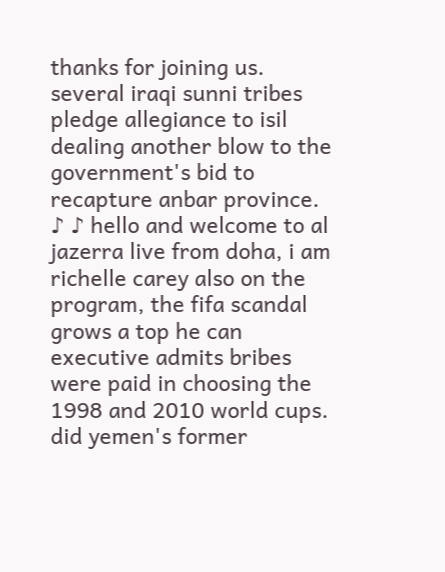thanks for joining us. several iraqi sunni tribes pledge allegiance to isil dealing another blow to the government's bid to recapture anbar province. ♪ ♪ hello and welcome to al jazerra live from doha, i am richelle carey also on the program, the fifa scandal grows a top he can executive admits bribes were paid in choosing the 1998 and 2010 world cups. did yemen's former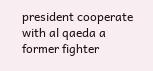president cooperate with al qaeda a former fighter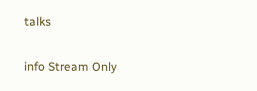talks


info Stream Only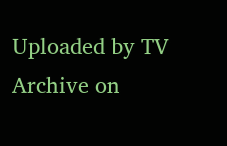Uploaded by TV Archive on